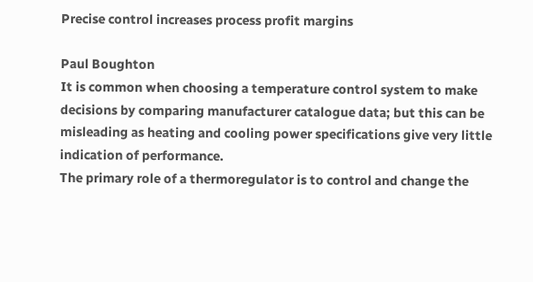Precise control increases process profit margins

Paul Boughton
It is common when choosing a temperature control system to make decisions by comparing manufacturer catalogue data; but this can be misleading as heating and cooling power specifications give very little indication of performance.
The primary role of a thermoregulator is to control and change the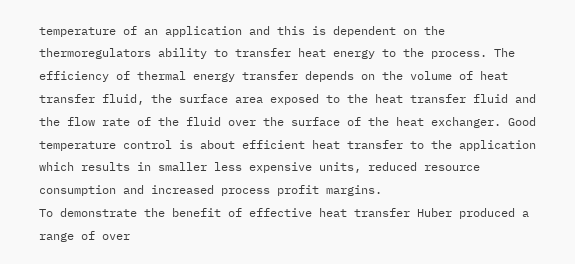temperature of an application and this is dependent on the thermoregulators ability to transfer heat energy to the process. The efficiency of thermal energy transfer depends on the volume of heat transfer fluid, the surface area exposed to the heat transfer fluid and the flow rate of the fluid over the surface of the heat exchanger. Good temperature control is about efficient heat transfer to the application which results in smaller less expensive units, reduced resource consumption and increased process profit margins.
To demonstrate the benefit of effective heat transfer Huber produced a range of over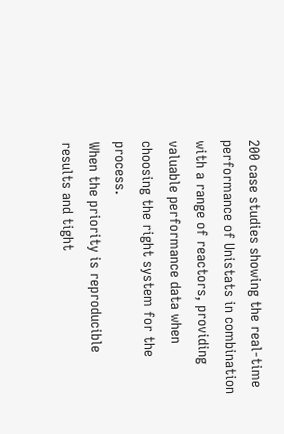200 case studies showing the real-time performance of Unistats in combination with a range of reactors, providing valuable performance data when choosing the right system for the process.
When the priority is reproducible results and tight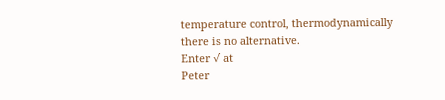temperature control, thermodynamically there is no alternative.
Enter √ at
Peter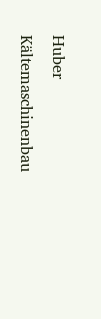Huber Kältemaschinenbau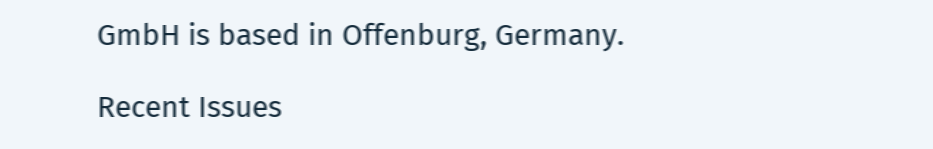GmbH is based in Offenburg, Germany.

Recent Issues